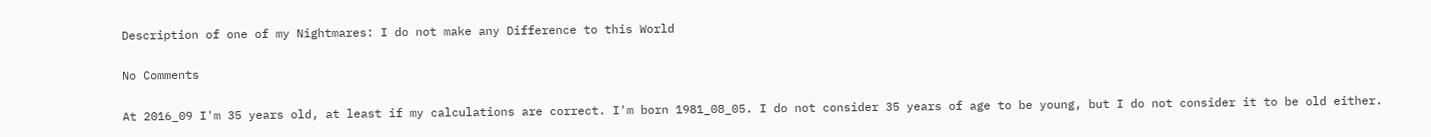Description of one of my Nightmares: I do not make any Difference to this World

No Comments

At 2016_09 I'm 35 years old, at least if my calculations are correct. I'm born 1981_08_05. I do not consider 35 years of age to be young, but I do not consider it to be old either.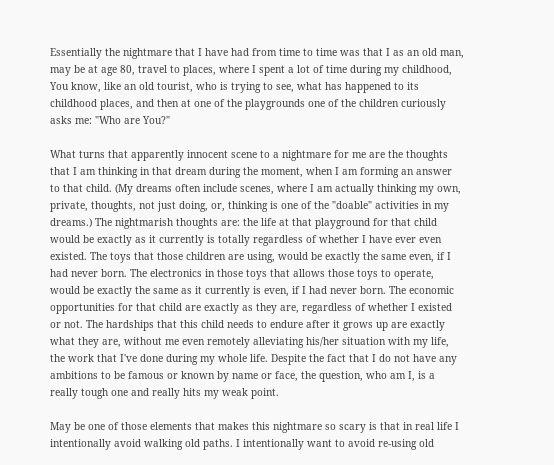Essentially the nightmare that I have had from time to time was that I as an old man, may be at age 80, travel to places, where I spent a lot of time during my childhood, You know, like an old tourist, who is trying to see, what has happened to its childhood places, and then at one of the playgrounds one of the children curiously asks me: "Who are You?"

What turns that apparently innocent scene to a nightmare for me are the thoughts that I am thinking in that dream during the moment, when I am forming an answer to that child. (My dreams often include scenes, where I am actually thinking my own, private, thoughts, not just doing, or, thinking is one of the "doable" activities in my dreams.) The nightmarish thoughts are: the life at that playground for that child would be exactly as it currently is totally regardless of whether I have ever even existed. The toys that those children are using, would be exactly the same even, if I had never born. The electronics in those toys that allows those toys to operate, would be exactly the same as it currently is even, if I had never born. The economic opportunities for that child are exactly as they are, regardless of whether I existed or not. The hardships that this child needs to endure after it grows up are exactly what they are, without me even remotely alleviating his/her situation with my life, the work that I've done during my whole life. Despite the fact that I do not have any ambitions to be famous or known by name or face, the question, who am I, is a really tough one and really hits my weak point.

May be one of those elements that makes this nightmare so scary is that in real life I intentionally avoid walking old paths. I intentionally want to avoid re-using old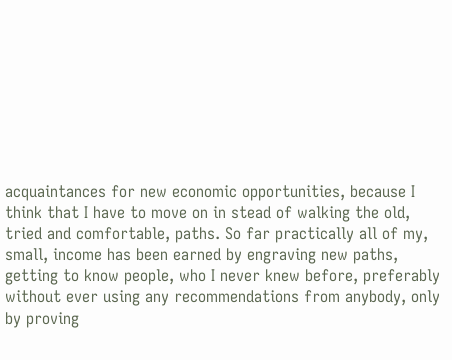acquaintances for new economic opportunities, because I think that I have to move on in stead of walking the old, tried and comfortable, paths. So far practically all of my, small, income has been earned by engraving new paths, getting to know people, who I never knew before, preferably without ever using any recommendations from anybody, only by proving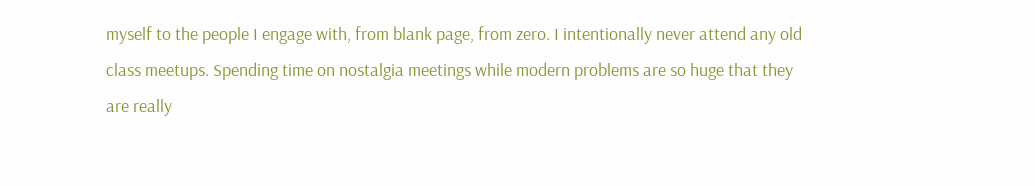myself to the people I engage with, from blank page, from zero. I intentionally never attend any old class meetups. Spending time on nostalgia meetings while modern problems are so huge that they are really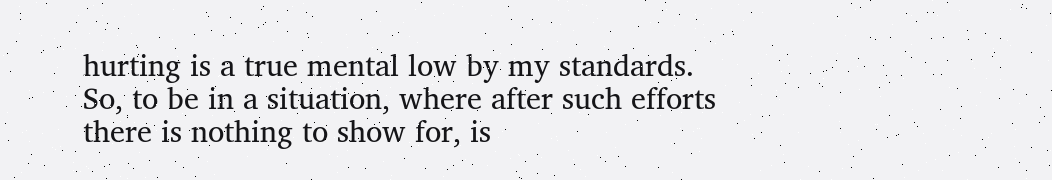hurting is a true mental low by my standards. So, to be in a situation, where after such efforts there is nothing to show for, is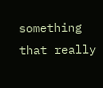something that really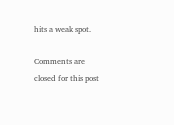hits a weak spot.

Comments are closed for this post